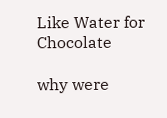Like Water for Chocolate

why were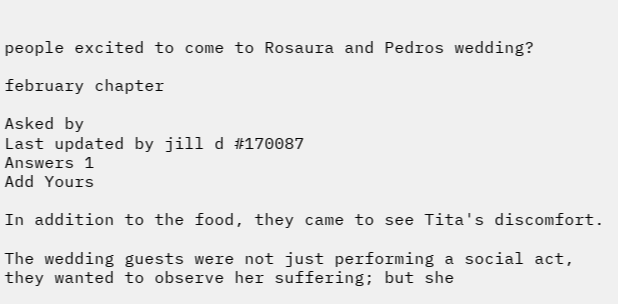people excited to come to Rosaura and Pedros wedding?

february chapter

Asked by
Last updated by jill d #170087
Answers 1
Add Yours

In addition to the food, they came to see Tita's discomfort.

The wedding guests were not just performing a social act, they wanted to observe her suffering; but she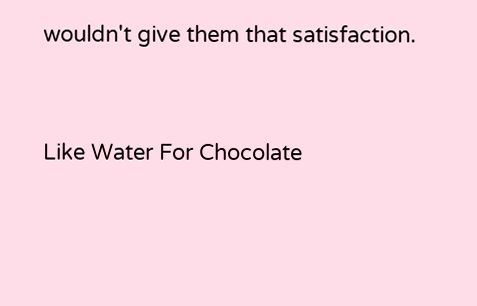wouldn't give them that satisfaction.


Like Water For Chocolate